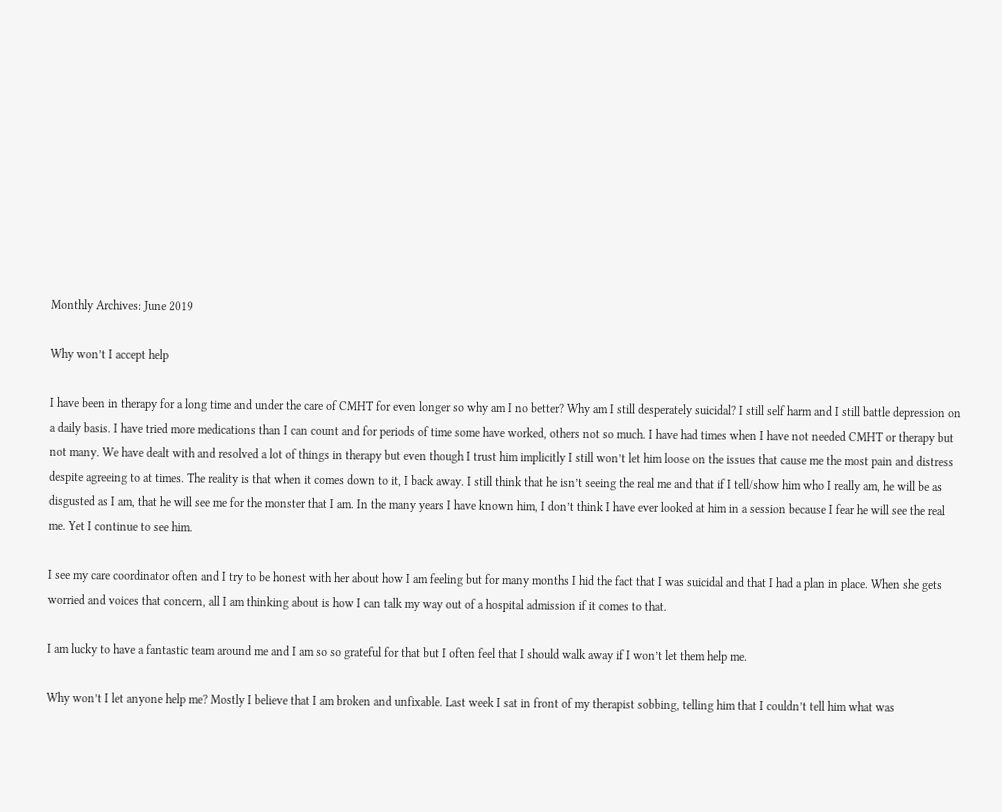Monthly Archives: June 2019

Why won’t I accept help

I have been in therapy for a long time and under the care of CMHT for even longer so why am I no better? Why am I still desperately suicidal? I still self harm and I still battle depression on a daily basis. I have tried more medications than I can count and for periods of time some have worked, others not so much. I have had times when I have not needed CMHT or therapy but not many. We have dealt with and resolved a lot of things in therapy but even though I trust him implicitly I still won’t let him loose on the issues that cause me the most pain and distress despite agreeing to at times. The reality is that when it comes down to it, I back away. I still think that he isn’t seeing the real me and that if I tell/show him who I really am, he will be as disgusted as I am, that he will see me for the monster that I am. In the many years I have known him, I don’t think I have ever looked at him in a session because I fear he will see the real me. Yet I continue to see him.

I see my care coordinator often and I try to be honest with her about how I am feeling but for many months I hid the fact that I was suicidal and that I had a plan in place. When she gets worried and voices that concern, all I am thinking about is how I can talk my way out of a hospital admission if it comes to that.

I am lucky to have a fantastic team around me and I am so so grateful for that but I often feel that I should walk away if I won’t let them help me.

Why won’t I let anyone help me? Mostly I believe that I am broken and unfixable. Last week I sat in front of my therapist sobbing, telling him that I couldn’t tell him what was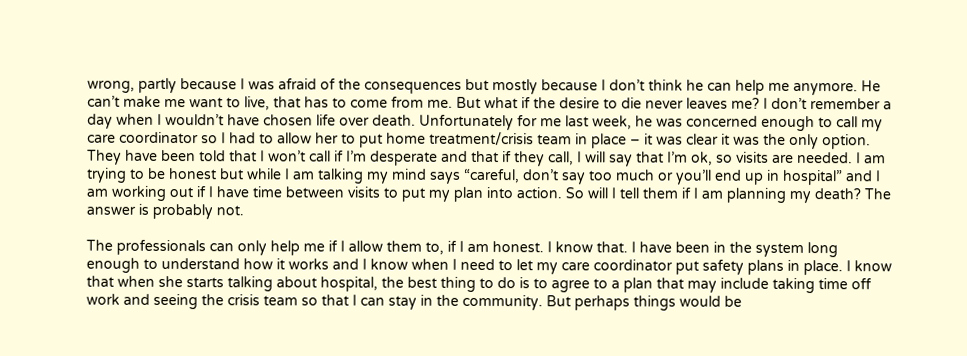wrong, partly because I was afraid of the consequences but mostly because I don’t think he can help me anymore. He can’t make me want to live, that has to come from me. But what if the desire to die never leaves me? I don’t remember a day when I wouldn’t have chosen life over death. Unfortunately for me last week, he was concerned enough to call my care coordinator so I had to allow her to put home treatment/crisis team in place – it was clear it was the only option. They have been told that I won’t call if I’m desperate and that if they call, I will say that I’m ok, so visits are needed. I am trying to be honest but while I am talking my mind says “careful, don’t say too much or you’ll end up in hospital” and I am working out if I have time between visits to put my plan into action. So will I tell them if I am planning my death? The answer is probably not.

The professionals can only help me if I allow them to, if I am honest. I know that. I have been in the system long enough to understand how it works and I know when I need to let my care coordinator put safety plans in place. I know that when she starts talking about hospital, the best thing to do is to agree to a plan that may include taking time off work and seeing the crisis team so that I can stay in the community. But perhaps things would be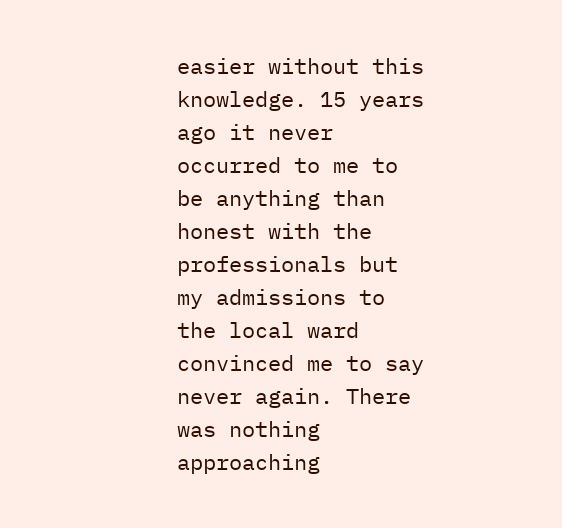easier without this knowledge. 15 years ago it never occurred to me to be anything than honest with the professionals but my admissions to the local ward convinced me to say never again. There was nothing approaching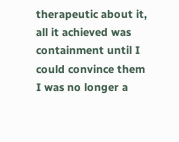therapeutic about it, all it achieved was containment until I could convince them I was no longer a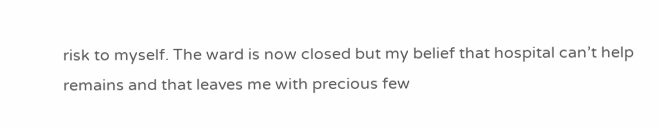risk to myself. The ward is now closed but my belief that hospital can’t help remains and that leaves me with precious few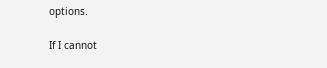options.

If I cannot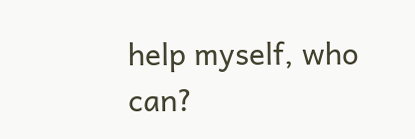help myself, who can?